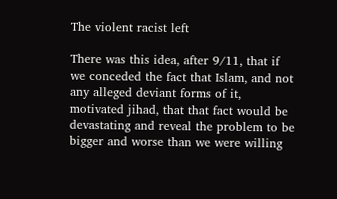The violent racist left

There was this idea, after 9/11, that if we conceded the fact that Islam, and not any alleged deviant forms of it, motivated jihad, that that fact would be devastating and reveal the problem to be bigger and worse than we were willing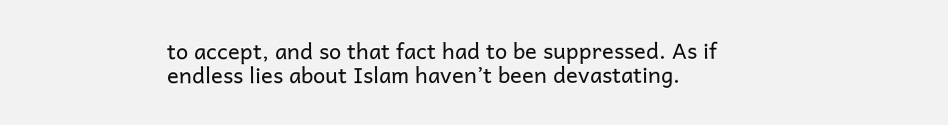to accept, and so that fact had to be suppressed. As if endless lies about Islam haven’t been devastating.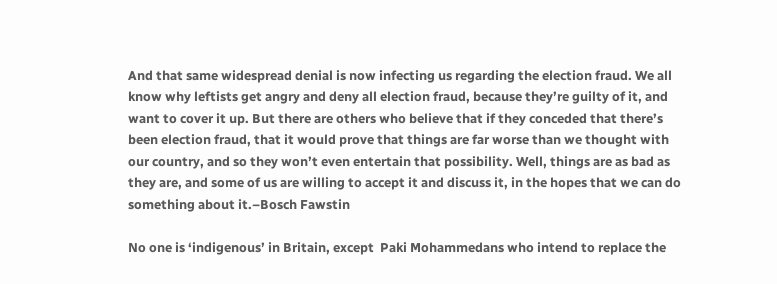And that same widespread denial is now infecting us regarding the election fraud. We all know why leftists get angry and deny all election fraud, because they’re guilty of it, and want to cover it up. But there are others who believe that if they conceded that there’s been election fraud, that it would prove that things are far worse than we thought with our country, and so they won’t even entertain that possibility. Well, things are as bad as they are, and some of us are willing to accept it and discuss it, in the hopes that we can do something about it.–Bosch Fawstin

No one is ‘indigenous’ in Britain, except  Paki Mohammedans who intend to replace the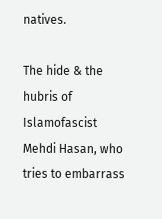natives.

The hide & the hubris of Islamofascist Mehdi Hasan, who tries to embarrass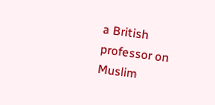a British professor on Muslim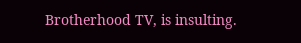Brotherhood TV, is insulting.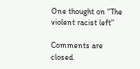One thought on “The violent racist left”

Comments are closed.